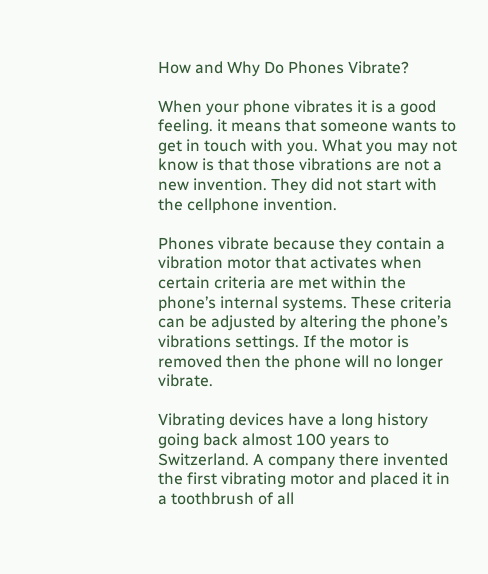How and Why Do Phones Vibrate?

When your phone vibrates it is a good feeling. it means that someone wants to get in touch with you. What you may not know is that those vibrations are not a new invention. They did not start with the cellphone invention.

Phones vibrate because they contain a vibration motor that activates when certain criteria are met within the phone’s internal systems. These criteria can be adjusted by altering the phone’s vibrations settings. If the motor is removed then the phone will no longer vibrate.

Vibrating devices have a long history going back almost 100 years to Switzerland. A company there invented the first vibrating motor and placed it in a toothbrush of all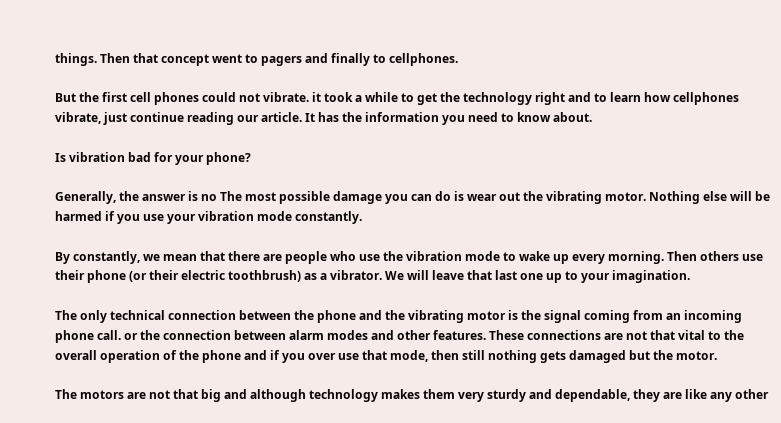things. Then that concept went to pagers and finally to cellphones.

But the first cell phones could not vibrate. it took a while to get the technology right and to learn how cellphones vibrate, just continue reading our article. It has the information you need to know about.

Is vibration bad for your phone?

Generally, the answer is no The most possible damage you can do is wear out the vibrating motor. Nothing else will be harmed if you use your vibration mode constantly.

By constantly, we mean that there are people who use the vibration mode to wake up every morning. Then others use their phone (or their electric toothbrush) as a vibrator. We will leave that last one up to your imagination.

The only technical connection between the phone and the vibrating motor is the signal coming from an incoming phone call. or the connection between alarm modes and other features. These connections are not that vital to the overall operation of the phone and if you over use that mode, then still nothing gets damaged but the motor.

The motors are not that big and although technology makes them very sturdy and dependable, they are like any other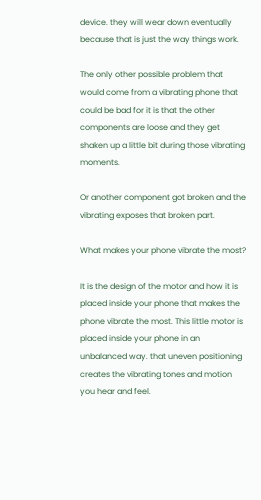device. they will wear down eventually because that is just the way things work.

The only other possible problem that would come from a vibrating phone that could be bad for it is that the other components are loose and they get shaken up a little bit during those vibrating moments.

Or another component got broken and the vibrating exposes that broken part.

What makes your phone vibrate the most?

It is the design of the motor and how it is placed inside your phone that makes the phone vibrate the most. This little motor is placed inside your phone in an unbalanced way. that uneven positioning creates the vibrating tones and motion you hear and feel.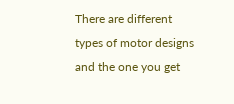There are different types of motor designs and the one you get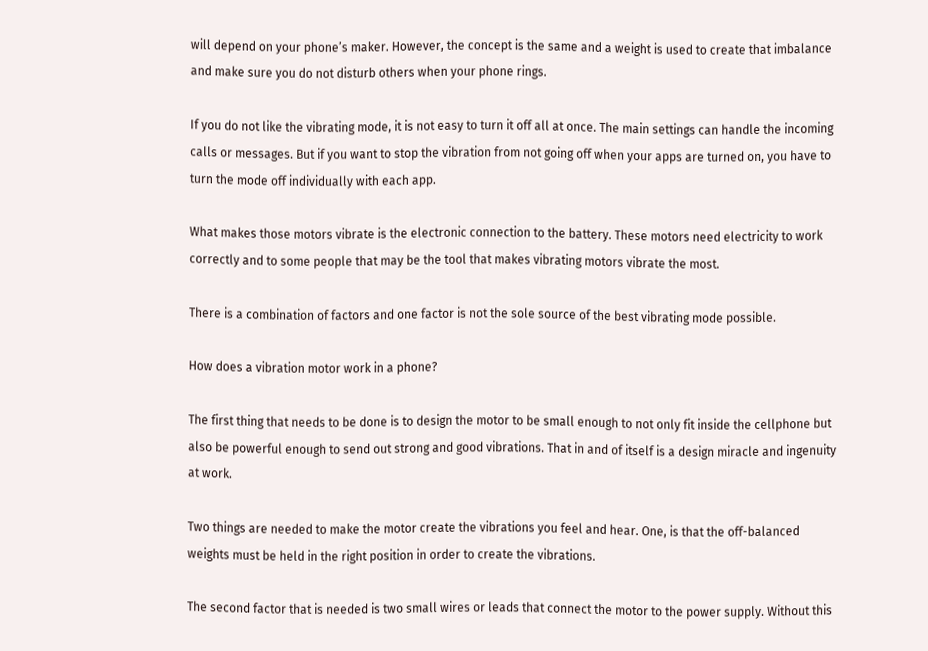will depend on your phone’s maker. However, the concept is the same and a weight is used to create that imbalance and make sure you do not disturb others when your phone rings.

If you do not like the vibrating mode, it is not easy to turn it off all at once. The main settings can handle the incoming calls or messages. But if you want to stop the vibration from not going off when your apps are turned on, you have to turn the mode off individually with each app.

What makes those motors vibrate is the electronic connection to the battery. These motors need electricity to work correctly and to some people that may be the tool that makes vibrating motors vibrate the most.

There is a combination of factors and one factor is not the sole source of the best vibrating mode possible.

How does a vibration motor work in a phone?

The first thing that needs to be done is to design the motor to be small enough to not only fit inside the cellphone but also be powerful enough to send out strong and good vibrations. That in and of itself is a design miracle and ingenuity at work.

Two things are needed to make the motor create the vibrations you feel and hear. One, is that the off-balanced weights must be held in the right position in order to create the vibrations.

The second factor that is needed is two small wires or leads that connect the motor to the power supply. Without this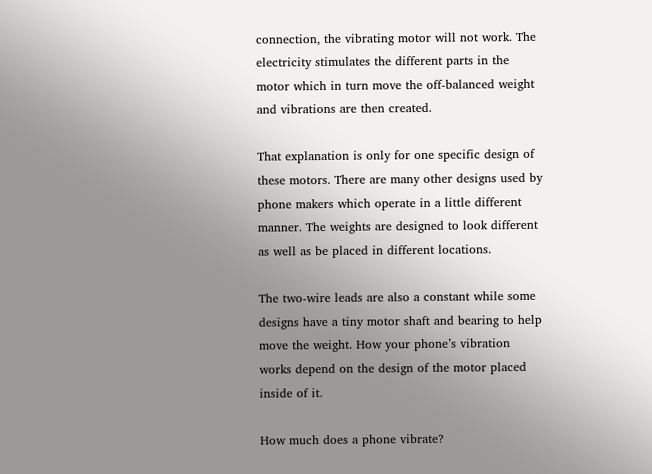connection, the vibrating motor will not work. The electricity stimulates the different parts in the motor which in turn move the off-balanced weight and vibrations are then created.

That explanation is only for one specific design of these motors. There are many other designs used by phone makers which operate in a little different manner. The weights are designed to look different as well as be placed in different locations.

The two-wire leads are also a constant while some designs have a tiny motor shaft and bearing to help move the weight. How your phone’s vibration works depend on the design of the motor placed inside of it.

How much does a phone vibrate?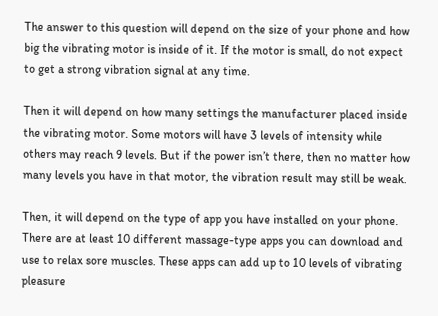The answer to this question will depend on the size of your phone and how big the vibrating motor is inside of it. If the motor is small, do not expect to get a strong vibration signal at any time.

Then it will depend on how many settings the manufacturer placed inside the vibrating motor. Some motors will have 3 levels of intensity while others may reach 9 levels. But if the power isn’t there, then no matter how many levels you have in that motor, the vibration result may still be weak.

Then, it will depend on the type of app you have installed on your phone. There are at least 10 different massage-type apps you can download and use to relax sore muscles. These apps can add up to 10 levels of vibrating pleasure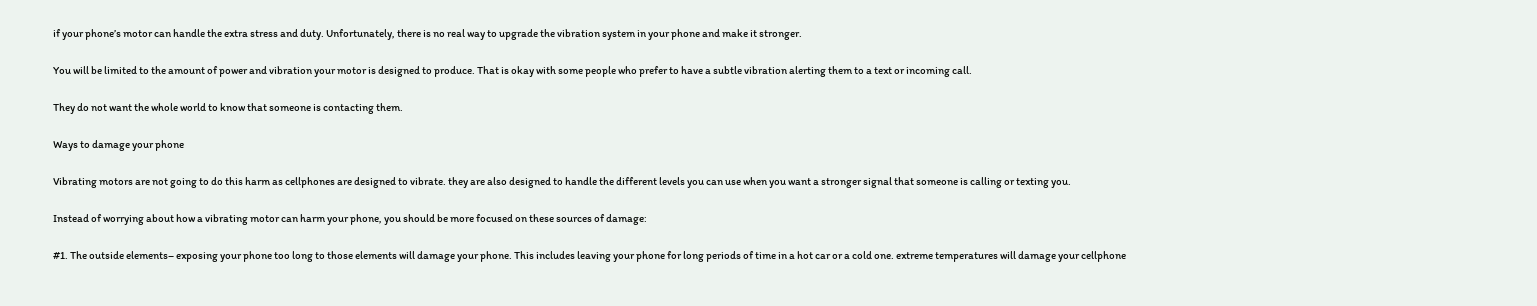if your phone’s motor can handle the extra stress and duty. Unfortunately, there is no real way to upgrade the vibration system in your phone and make it stronger.

You will be limited to the amount of power and vibration your motor is designed to produce. That is okay with some people who prefer to have a subtle vibration alerting them to a text or incoming call.

They do not want the whole world to know that someone is contacting them.

Ways to damage your phone

Vibrating motors are not going to do this harm as cellphones are designed to vibrate. they are also designed to handle the different levels you can use when you want a stronger signal that someone is calling or texting you.

Instead of worrying about how a vibrating motor can harm your phone, you should be more focused on these sources of damage:

#1. The outside elements– exposing your phone too long to those elements will damage your phone. This includes leaving your phone for long periods of time in a hot car or a cold one. extreme temperatures will damage your cellphone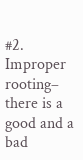#2. Improper rooting– there is a good and a bad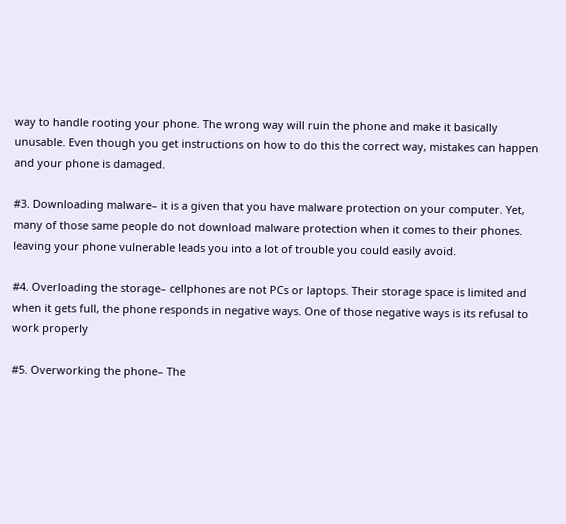way to handle rooting your phone. The wrong way will ruin the phone and make it basically unusable. Even though you get instructions on how to do this the correct way, mistakes can happen and your phone is damaged.

#3. Downloading malware– it is a given that you have malware protection on your computer. Yet, many of those same people do not download malware protection when it comes to their phones. leaving your phone vulnerable leads you into a lot of trouble you could easily avoid.

#4. Overloading the storage– cellphones are not PCs or laptops. Their storage space is limited and when it gets full, the phone responds in negative ways. One of those negative ways is its refusal to work properly

#5. Overworking the phone– The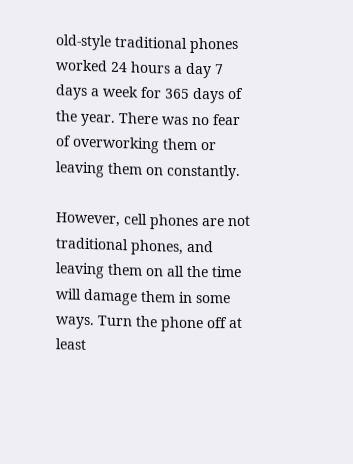old-style traditional phones worked 24 hours a day 7 days a week for 365 days of the year. There was no fear of overworking them or leaving them on constantly.

However, cell phones are not traditional phones, and leaving them on all the time will damage them in some ways. Turn the phone off at least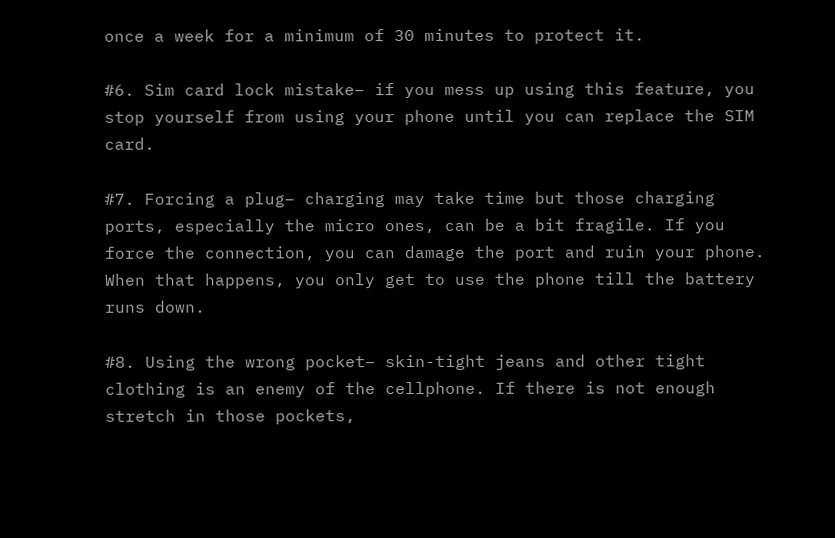once a week for a minimum of 30 minutes to protect it.

#6. Sim card lock mistake– if you mess up using this feature, you stop yourself from using your phone until you can replace the SIM card.

#7. Forcing a plug– charging may take time but those charging ports, especially the micro ones, can be a bit fragile. If you force the connection, you can damage the port and ruin your phone. When that happens, you only get to use the phone till the battery runs down.

#8. Using the wrong pocket– skin-tight jeans and other tight clothing is an enemy of the cellphone. If there is not enough stretch in those pockets,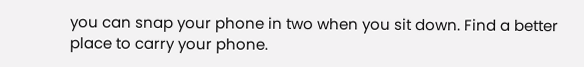you can snap your phone in two when you sit down. Find a better place to carry your phone.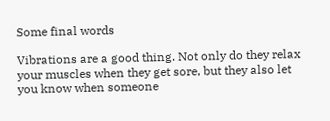Some final words

Vibrations are a good thing. Not only do they relax your muscles when they get sore, but they also let you know when someone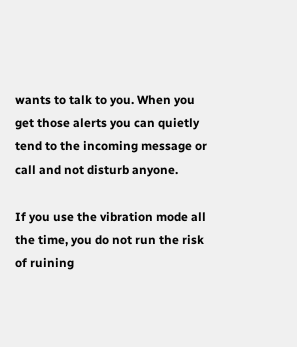wants to talk to you. When you get those alerts you can quietly tend to the incoming message or call and not disturb anyone.

If you use the vibration mode all the time, you do not run the risk of ruining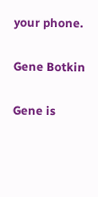your phone.

Gene Botkin

Gene is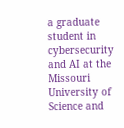a graduate student in cybersecurity and AI at the Missouri University of Science and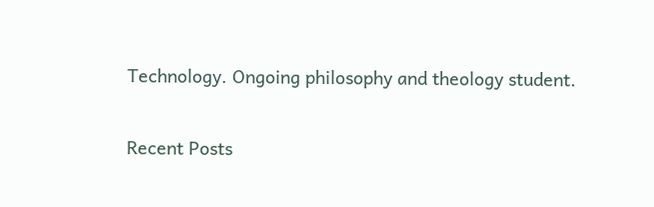Technology. Ongoing philosophy and theology student.

Recent Posts